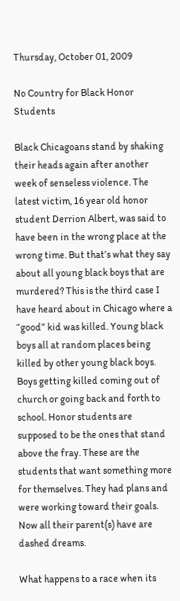Thursday, October 01, 2009

No Country for Black Honor Students

Black Chicagoans stand by shaking their heads again after another week of senseless violence. The latest victim, 16 year old honor student Derrion Albert, was said to have been in the wrong place at the wrong time. But that’s what they say about all young black boys that are murdered? This is the third case I have heard about in Chicago where a “good” kid was killed. Young black boys all at random places being killed by other young black boys. Boys getting killed coming out of church or going back and forth to school. Honor students are supposed to be the ones that stand above the fray. These are the students that want something more for themselves. They had plans and were working toward their goals. Now all their parent(s) have are dashed dreams.

What happens to a race when its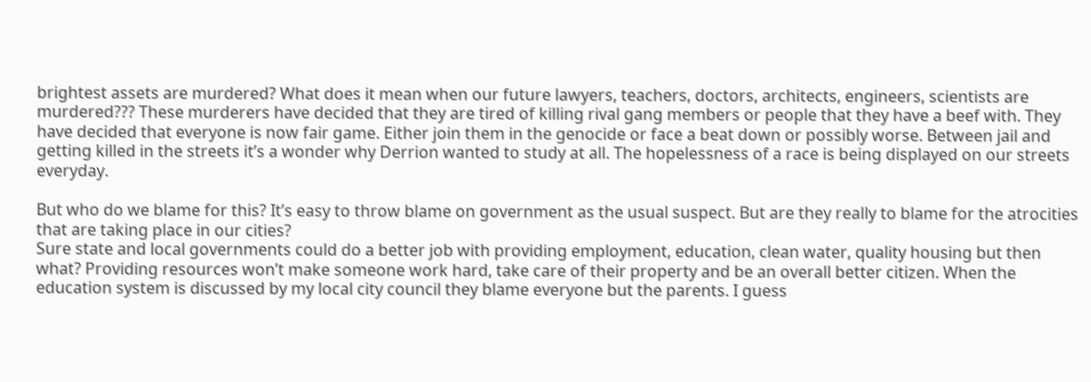brightest assets are murdered? What does it mean when our future lawyers, teachers, doctors, architects, engineers, scientists are murdered??? These murderers have decided that they are tired of killing rival gang members or people that they have a beef with. They have decided that everyone is now fair game. Either join them in the genocide or face a beat down or possibly worse. Between jail and getting killed in the streets it’s a wonder why Derrion wanted to study at all. The hopelessness of a race is being displayed on our streets everyday.

But who do we blame for this? It’s easy to throw blame on government as the usual suspect. But are they really to blame for the atrocities that are taking place in our cities?
Sure state and local governments could do a better job with providing employment, education, clean water, quality housing but then what? Providing resources won’t make someone work hard, take care of their property and be an overall better citizen. When the education system is discussed by my local city council they blame everyone but the parents. I guess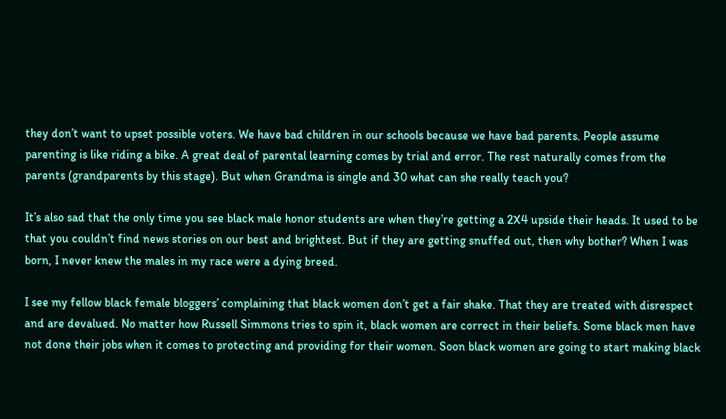they don’t want to upset possible voters. We have bad children in our schools because we have bad parents. People assume parenting is like riding a bike. A great deal of parental learning comes by trial and error. The rest naturally comes from the parents (grandparents by this stage). But when Grandma is single and 30 what can she really teach you?

It’s also sad that the only time you see black male honor students are when they’re getting a 2X4 upside their heads. It used to be that you couldn’t find news stories on our best and brightest. But if they are getting snuffed out, then why bother? When I was born, I never knew the males in my race were a dying breed.

I see my fellow black female bloggers’ complaining that black women don’t get a fair shake. That they are treated with disrespect and are devalued. No matter how Russell Simmons tries to spin it, black women are correct in their beliefs. Some black men have not done their jobs when it comes to protecting and providing for their women. Soon black women are going to start making black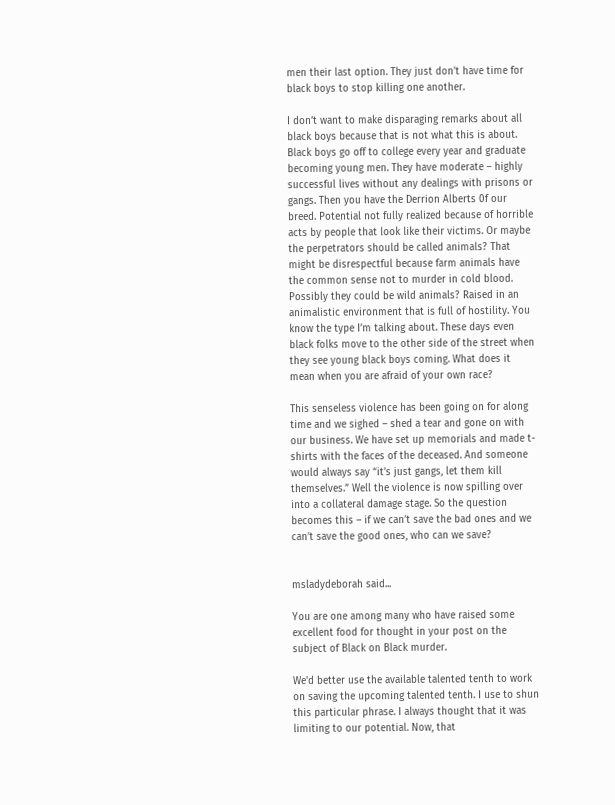men their last option. They just don’t have time for black boys to stop killing one another.

I don’t want to make disparaging remarks about all black boys because that is not what this is about. Black boys go off to college every year and graduate becoming young men. They have moderate – highly successful lives without any dealings with prisons or gangs. Then you have the Derrion Alberts 0f our breed. Potential not fully realized because of horrible acts by people that look like their victims. Or maybe the perpetrators should be called animals? That might be disrespectful because farm animals have the common sense not to murder in cold blood. Possibly they could be wild animals? Raised in an animalistic environment that is full of hostility. You know the type I’m talking about. These days even black folks move to the other side of the street when they see young black boys coming. What does it mean when you are afraid of your own race?

This senseless violence has been going on for along time and we sighed – shed a tear and gone on with our business. We have set up memorials and made t-shirts with the faces of the deceased. And someone would always say “it’s just gangs, let them kill themselves.” Well the violence is now spilling over into a collateral damage stage. So the question becomes this – if we can’t save the bad ones and we can’t save the good ones, who can we save?


msladydeborah said...

You are one among many who have raised some excellent food for thought in your post on the subject of Black on Black murder.

We'd better use the available talented tenth to work on saving the upcoming talented tenth. I use to shun this particular phrase. I always thought that it was limiting to our potential. Now, that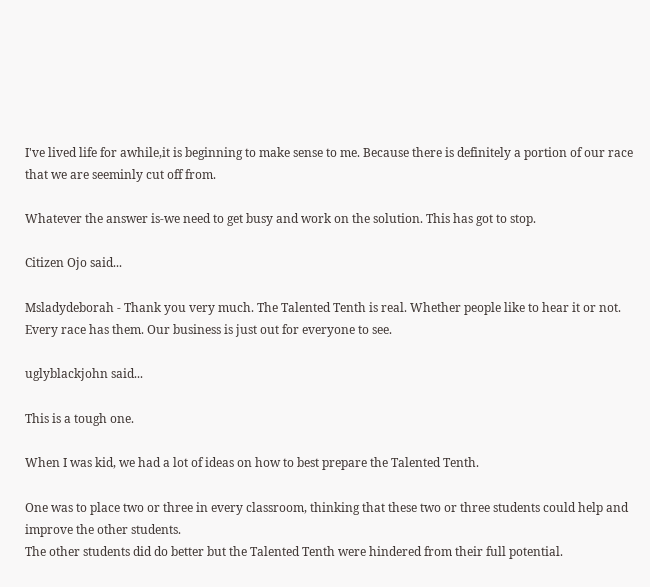I've lived life for awhile,it is beginning to make sense to me. Because there is definitely a portion of our race that we are seeminly cut off from.

Whatever the answer is-we need to get busy and work on the solution. This has got to stop.

Citizen Ojo said...

Msladydeborah - Thank you very much. The Talented Tenth is real. Whether people like to hear it or not. Every race has them. Our business is just out for everyone to see.

uglyblackjohn said...

This is a tough one.

When I was kid, we had a lot of ideas on how to best prepare the Talented Tenth.

One was to place two or three in every classroom, thinking that these two or three students could help and improve the other students.
The other students did do better but the Talented Tenth were hindered from their full potential.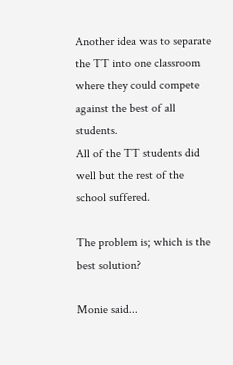Another idea was to separate the TT into one classroom where they could compete against the best of all students.
All of the TT students did well but the rest of the school suffered.

The problem is; which is the best solution?

Monie said...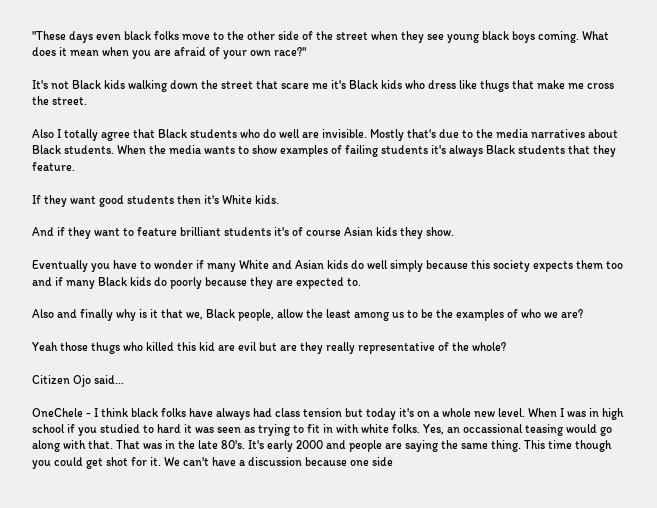"These days even black folks move to the other side of the street when they see young black boys coming. What does it mean when you are afraid of your own race?"

It's not Black kids walking down the street that scare me it's Black kids who dress like thugs that make me cross the street.

Also I totally agree that Black students who do well are invisible. Mostly that's due to the media narratives about Black students. When the media wants to show examples of failing students it's always Black students that they feature.

If they want good students then it's White kids.

And if they want to feature brilliant students it's of course Asian kids they show.

Eventually you have to wonder if many White and Asian kids do well simply because this society expects them too and if many Black kids do poorly because they are expected to.

Also and finally why is it that we, Black people, allow the least among us to be the examples of who we are?

Yeah those thugs who killed this kid are evil but are they really representative of the whole?

Citizen Ojo said...

OneChele - I think black folks have always had class tension but today it's on a whole new level. When I was in high school if you studied to hard it was seen as trying to fit in with white folks. Yes, an occassional teasing would go along with that. That was in the late 80's. It's early 2000 and people are saying the same thing. This time though you could get shot for it. We can't have a discussion because one side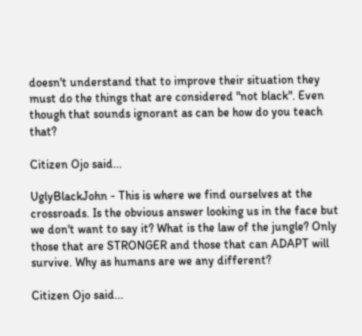doesn't understand that to improve their situation they must do the things that are considered "not black". Even though that sounds ignorant as can be how do you teach that?

Citizen Ojo said...

UglyBlackJohn - This is where we find ourselves at the crossroads. Is the obvious answer looking us in the face but we don't want to say it? What is the law of the jungle? Only those that are STRONGER and those that can ADAPT will survive. Why as humans are we any different?

Citizen Ojo said...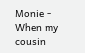Monie - When my cousin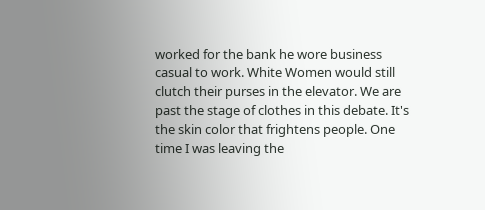worked for the bank he wore business casual to work. White Women would still clutch their purses in the elevator. We are past the stage of clothes in this debate. It's the skin color that frightens people. One time I was leaving the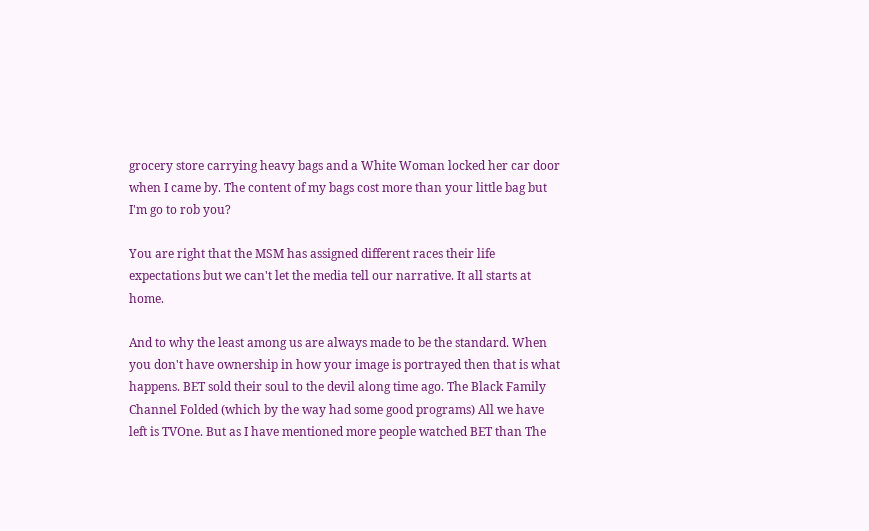grocery store carrying heavy bags and a White Woman locked her car door when I came by. The content of my bags cost more than your little bag but I'm go to rob you?

You are right that the MSM has assigned different races their life expectations but we can't let the media tell our narrative. It all starts at home.

And to why the least among us are always made to be the standard. When you don't have ownership in how your image is portrayed then that is what happens. BET sold their soul to the devil along time ago. The Black Family Channel Folded (which by the way had some good programs) All we have left is TVOne. But as I have mentioned more people watched BET than The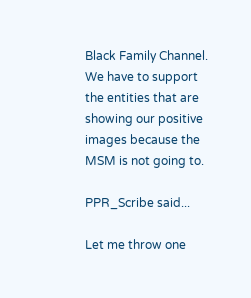Black Family Channel. We have to support the entities that are showing our positive images because the MSM is not going to.

PPR_Scribe said...

Let me throw one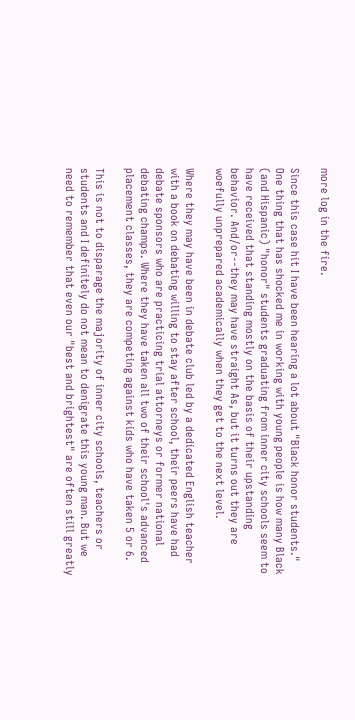more log in the fire.

Since this case hit I have been hearing a lot about "Black honor students." One thing that has shocked me in working with young people is how many Black (and Hispanic) "honor" students graduating from inner city schools seem to have received that standing mostly on the basis of their upstanding behavior. And/or--they may have straight As, but it turns out they are woefully unprepared academically when they get to the next level.

Where they may have been in debate club led by a dedicated English teacher with a book on debating willing to stay after school, their peers have had debate sponsors who are practicing trial attorneys or former national debating champs. Where they have taken all two of their school's advanced placement classes, they are competing against kids who have taken 5 or 6.

This is not to disparage the majority of inner city schools, teachers or students and I definitely do not mean to denigrate this young man. But we need to remember that even our "best and brightest" are often still greatly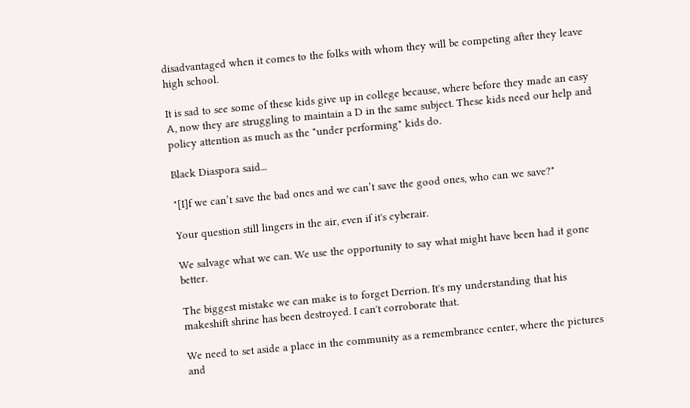disadvantaged when it comes to the folks with whom they will be competing after they leave high school.

It is sad to see some of these kids give up in college because, where before they made an easy A, now they are struggling to maintain a D in the same subject. These kids need our help and policy attention as much as the "under performing" kids do.

Black Diaspora said...

"[I]f we can’t save the bad ones and we can’t save the good ones, who can we save?"

Your question still lingers in the air, even if it's cyberair.

We salvage what we can. We use the opportunity to say what might have been had it gone better.

The biggest mistake we can make is to forget Derrion. It's my understanding that his makeshift shrine has been destroyed. I can't corroborate that.

We need to set aside a place in the community as a remembrance center, where the pictures and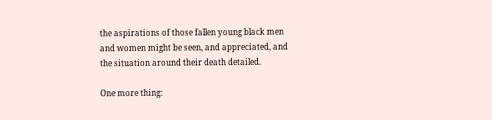the aspirations of those fallen young black men and women might be seen, and appreciated, and the situation around their death detailed.

One more thing: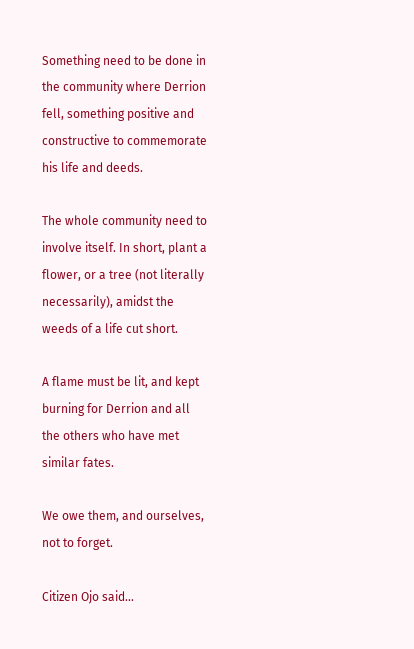Something need to be done in the community where Derrion fell, something positive and constructive to commemorate his life and deeds.

The whole community need to involve itself. In short, plant a flower, or a tree (not literally necessarily), amidst the weeds of a life cut short.

A flame must be lit, and kept burning for Derrion and all the others who have met similar fates.

We owe them, and ourselves, not to forget.

Citizen Ojo said...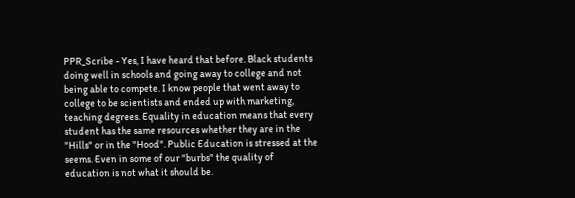PPR_Scribe - Yes, I have heard that before. Black students doing well in schools and going away to college and not being able to compete. I know people that went away to college to be scientists and ended up with marketing, teaching degrees. Equality in education means that every student has the same resources whether they are in the "Hills" or in the "Hood". Public Education is stressed at the seems. Even in some of our "burbs" the quality of education is not what it should be.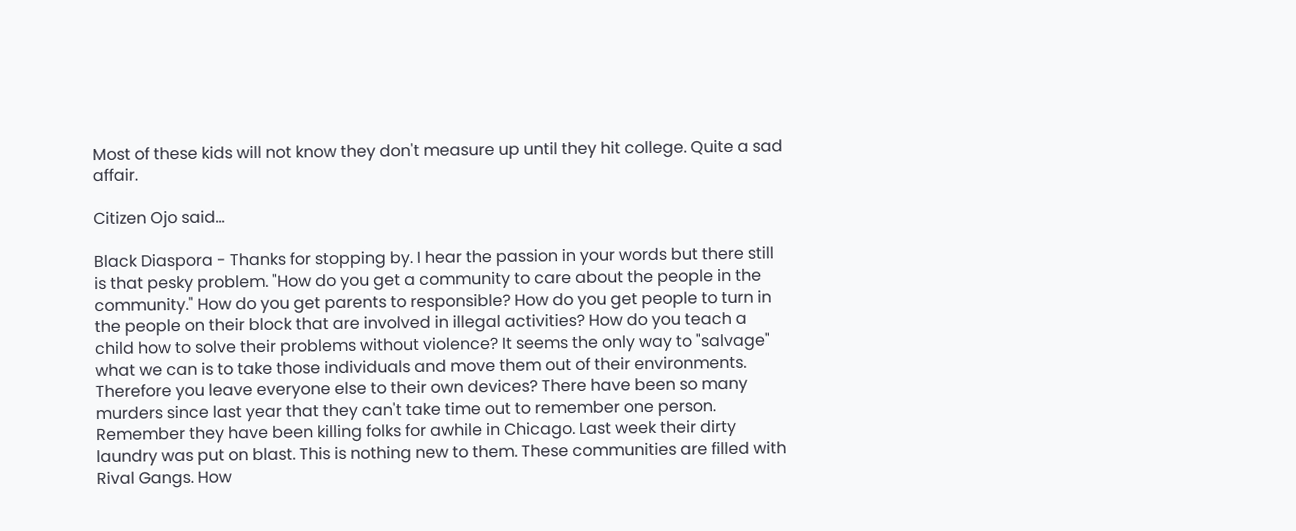Most of these kids will not know they don't measure up until they hit college. Quite a sad affair.

Citizen Ojo said...

Black Diaspora - Thanks for stopping by. I hear the passion in your words but there still is that pesky problem. "How do you get a community to care about the people in the community." How do you get parents to responsible? How do you get people to turn in the people on their block that are involved in illegal activities? How do you teach a child how to solve their problems without violence? It seems the only way to "salvage" what we can is to take those individuals and move them out of their environments. Therefore you leave everyone else to their own devices? There have been so many murders since last year that they can't take time out to remember one person. Remember they have been killing folks for awhile in Chicago. Last week their dirty laundry was put on blast. This is nothing new to them. These communities are filled with Rival Gangs. How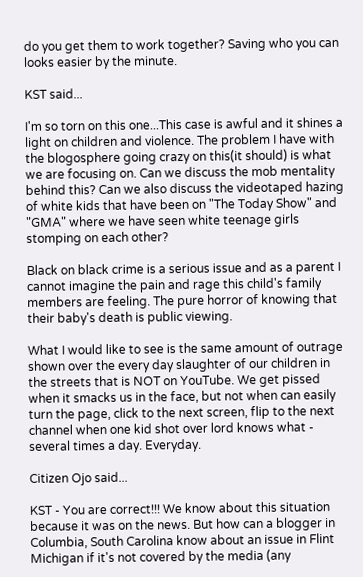do you get them to work together? Saving who you can looks easier by the minute.

KST said...

I'm so torn on this one...This case is awful and it shines a light on children and violence. The problem I have with the blogosphere going crazy on this(it should) is what we are focusing on. Can we discuss the mob mentality behind this? Can we also discuss the videotaped hazing of white kids that have been on "The Today Show" and "GMA" where we have seen white teenage girls stomping on each other?

Black on black crime is a serious issue and as a parent I cannot imagine the pain and rage this child's family members are feeling. The pure horror of knowing that their baby's death is public viewing.

What I would like to see is the same amount of outrage shown over the every day slaughter of our children in the streets that is NOT on YouTube. We get pissed when it smacks us in the face, but not when can easily turn the page, click to the next screen, flip to the next channel when one kid shot over lord knows what - several times a day. Everyday.

Citizen Ojo said...

KST - You are correct!!! We know about this situation because it was on the news. But how can a blogger in Columbia, South Carolina know about an issue in Flint Michigan if it's not covered by the media (any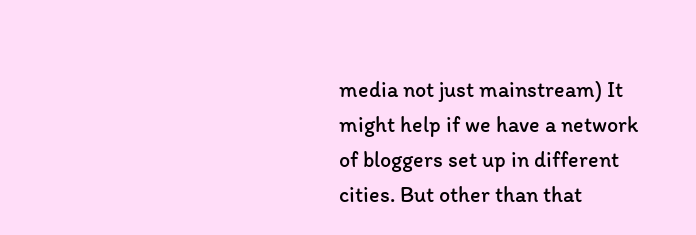media not just mainstream) It might help if we have a network of bloggers set up in different cities. But other than that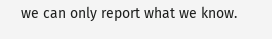we can only report what we know.